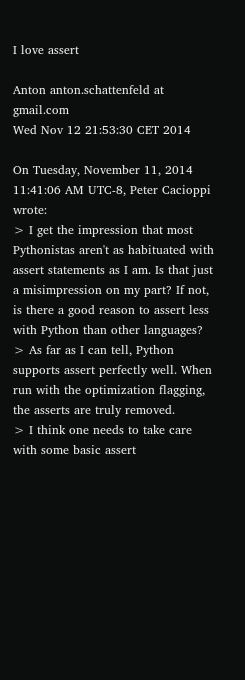I love assert

Anton anton.schattenfeld at gmail.com
Wed Nov 12 21:53:30 CET 2014

On Tuesday, November 11, 2014 11:41:06 AM UTC-8, Peter Cacioppi wrote:
> I get the impression that most Pythonistas aren't as habituated with assert statements as I am. Is that just a misimpression on my part? If not, is there a good reason to assert less with Python than other languages?
> As far as I can tell, Python supports assert perfectly well. When run with the optimization flagging, the asserts are truly removed.
> I think one needs to take care with some basic assert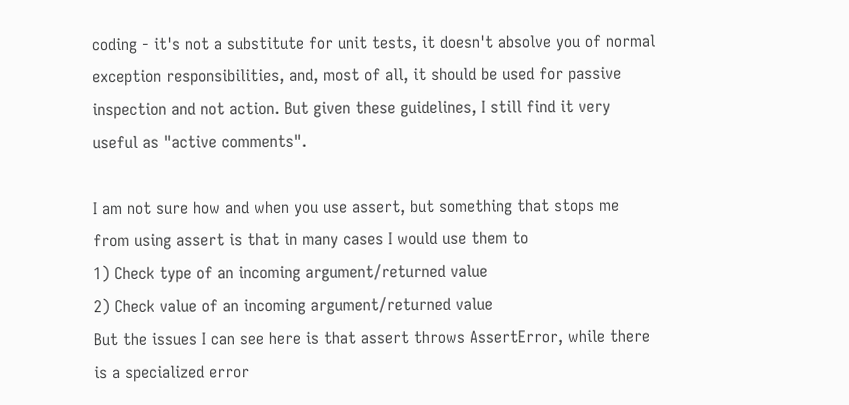coding - it's not a substitute for unit tests, it doesn't absolve you of normal exception responsibilities, and, most of all, it should be used for passive inspection and not action. But given these guidelines, I still find it very useful as "active comments".

I am not sure how and when you use assert, but something that stops me from using assert is that in many cases I would use them to
1) Check type of an incoming argument/returned value
2) Check value of an incoming argument/returned value
But the issues I can see here is that assert throws AssertError, while there is a specialized error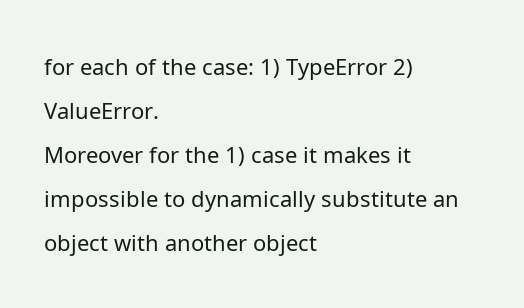for each of the case: 1) TypeError 2) ValueError.
Moreover for the 1) case it makes it impossible to dynamically substitute an object with another object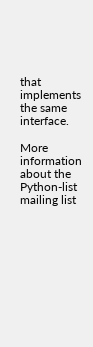that implements the same interface.

More information about the Python-list mailing list